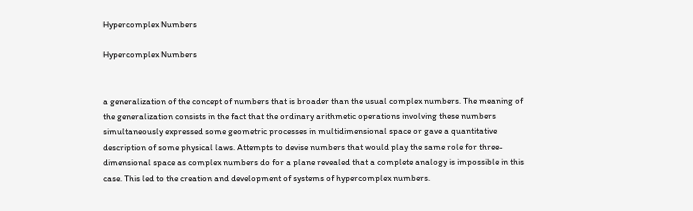Hypercomplex Numbers

Hypercomplex Numbers


a generalization of the concept of numbers that is broader than the usual complex numbers. The meaning of the generalization consists in the fact that the ordinary arithmetic operations involving these numbers simultaneously expressed some geometric processes in multidimensional space or gave a quantitative description of some physical laws. Attempts to devise numbers that would play the same role for three-dimensional space as complex numbers do for a plane revealed that a complete analogy is impossible in this case. This led to the creation and development of systems of hypercomplex numbers.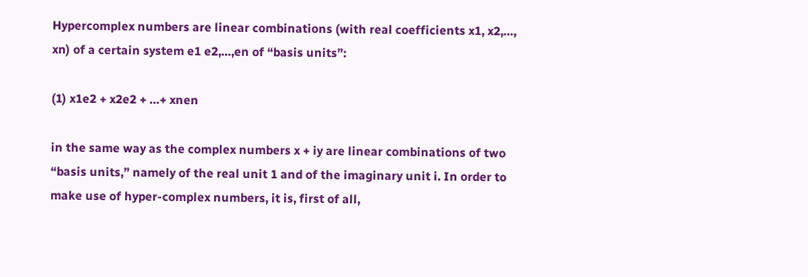Hypercomplex numbers are linear combinations (with real coefficients x1, x2,…, xn) of a certain system e1 e2,…,en of “basis units”:

(1) x1e2 + x2e2 + …+ xnen

in the same way as the complex numbers x + iy are linear combinations of two “basis units,” namely of the real unit 1 and of the imaginary unit i. In order to make use of hyper-complex numbers, it is, first of all,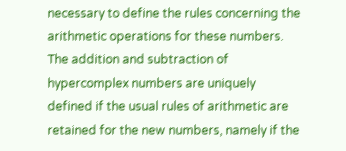necessary to define the rules concerning the arithmetic operations for these numbers. The addition and subtraction of hypercomplex numbers are uniquely defined if the usual rules of arithmetic are retained for the new numbers, namely if the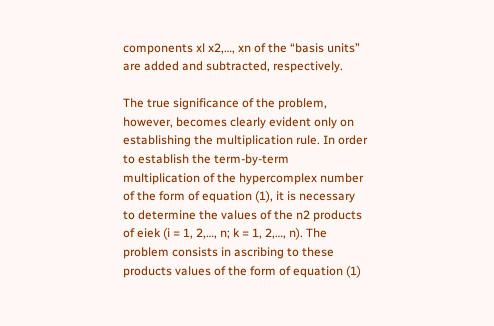components xl x2,…, xn of the “basis units” are added and subtracted, respectively.

The true significance of the problem, however, becomes clearly evident only on establishing the multiplication rule. In order to establish the term-by-term multiplication of the hypercomplex number of the form of equation (1), it is necessary to determine the values of the n2 products of eiek (i = 1, 2,…, n; k = 1, 2,…, n). The problem consists in ascribing to these products values of the form of equation (1)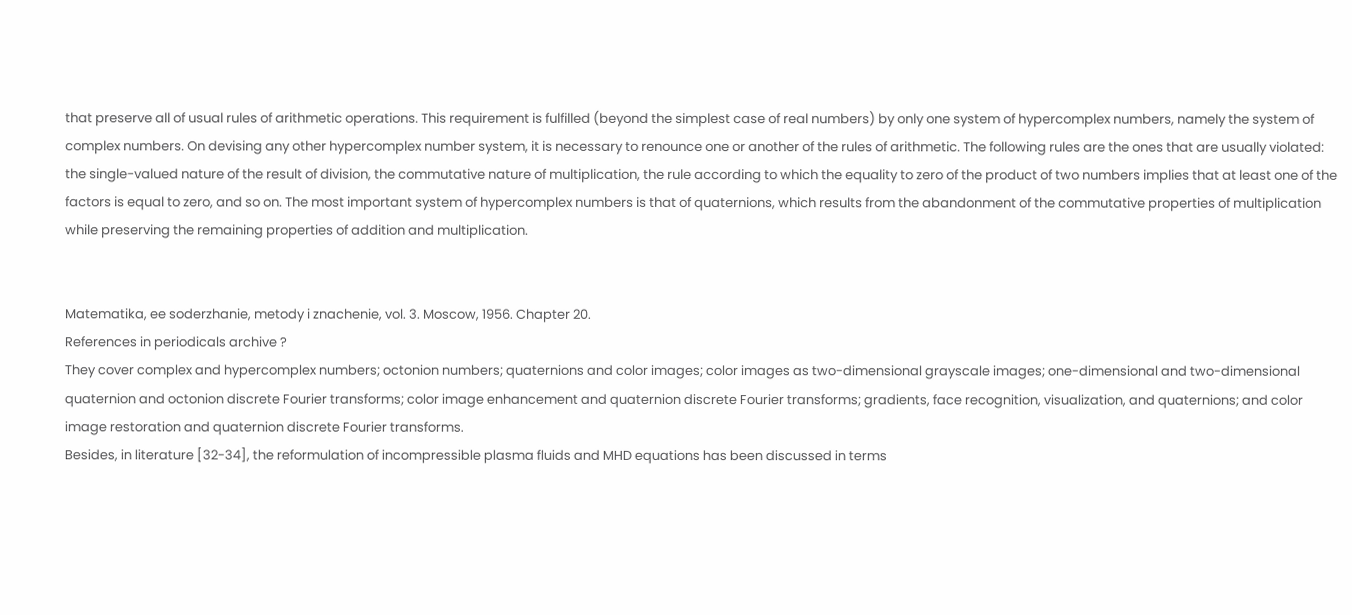that preserve all of usual rules of arithmetic operations. This requirement is fulfilled (beyond the simplest case of real numbers) by only one system of hypercomplex numbers, namely the system of complex numbers. On devising any other hypercomplex number system, it is necessary to renounce one or another of the rules of arithmetic. The following rules are the ones that are usually violated: the single-valued nature of the result of division, the commutative nature of multiplication, the rule according to which the equality to zero of the product of two numbers implies that at least one of the factors is equal to zero, and so on. The most important system of hypercomplex numbers is that of quaternions, which results from the abandonment of the commutative properties of multiplication while preserving the remaining properties of addition and multiplication.


Matematika, ee soderzhanie, metody i znachenie, vol. 3. Moscow, 1956. Chapter 20.
References in periodicals archive ?
They cover complex and hypercomplex numbers; octonion numbers; quaternions and color images; color images as two-dimensional grayscale images; one-dimensional and two-dimensional quaternion and octonion discrete Fourier transforms; color image enhancement and quaternion discrete Fourier transforms; gradients, face recognition, visualization, and quaternions; and color image restoration and quaternion discrete Fourier transforms.
Besides, in literature [32-34], the reformulation of incompressible plasma fluids and MHD equations has been discussed in terms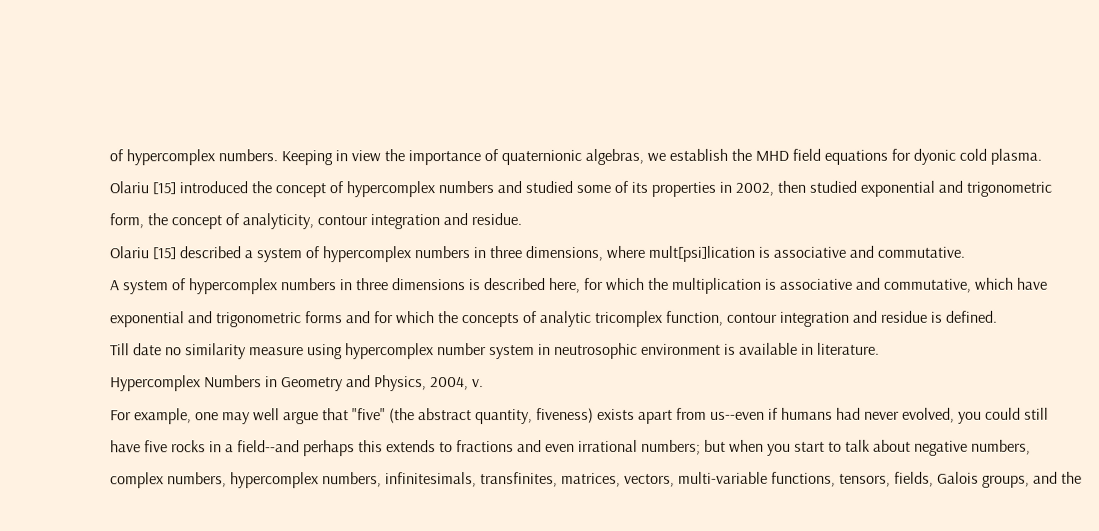of hypercomplex numbers. Keeping in view the importance of quaternionic algebras, we establish the MHD field equations for dyonic cold plasma.
Olariu [15] introduced the concept of hypercomplex numbers and studied some of its properties in 2002, then studied exponential and trigonometric form, the concept of analyticity, contour integration and residue.
Olariu [15] described a system of hypercomplex numbers in three dimensions, where mult[psi]lication is associative and commutative.
A system of hypercomplex numbers in three dimensions is described here, for which the multiplication is associative and commutative, which have exponential and trigonometric forms and for which the concepts of analytic tricomplex function, contour integration and residue is defined.
Till date no similarity measure using hypercomplex number system in neutrosophic environment is available in literature.
Hypercomplex Numbers in Geometry and Physics, 2004, v.
For example, one may well argue that "five" (the abstract quantity, fiveness) exists apart from us--even if humans had never evolved, you could still have five rocks in a field--and perhaps this extends to fractions and even irrational numbers; but when you start to talk about negative numbers, complex numbers, hypercomplex numbers, infinitesimals, transfinites, matrices, vectors, multi-variable functions, tensors, fields, Galois groups, and the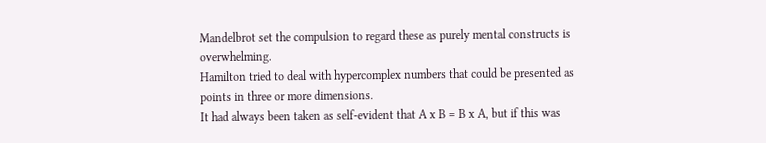Mandelbrot set the compulsion to regard these as purely mental constructs is overwhelming.
Hamilton tried to deal with hypercomplex numbers that could be presented as points in three or more dimensions.
It had always been taken as self-evident that A x B = B x A, but if this was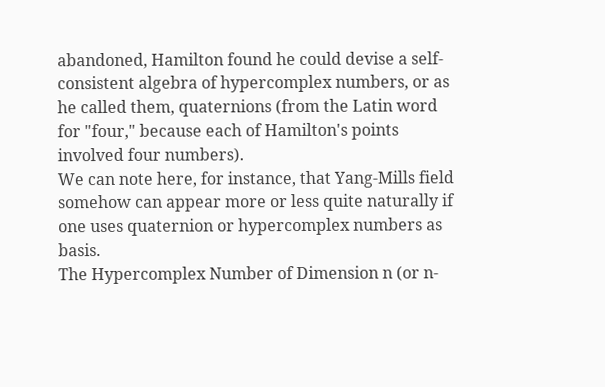abandoned, Hamilton found he could devise a self-consistent algebra of hypercomplex numbers, or as he called them, quaternions (from the Latin word for "four," because each of Hamilton's points involved four numbers).
We can note here, for instance, that Yang-Mills field somehow can appear more or less quite naturally if one uses quaternion or hypercomplex numbers as basis.
The Hypercomplex Number of Dimension n (or n-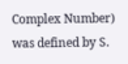Complex Number) was defined by S.